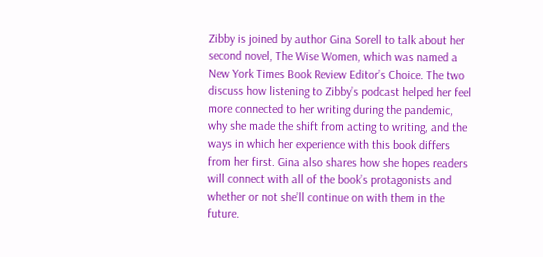Zibby is joined by author Gina Sorell to talk about her second novel, The Wise Women, which was named a New York Times Book Review Editor’s Choice. The two discuss how listening to Zibby’s podcast helped her feel more connected to her writing during the pandemic, why she made the shift from acting to writing, and the ways in which her experience with this book differs from her first. Gina also shares how she hopes readers will connect with all of the book’s protagonists and whether or not she’ll continue on with them in the future.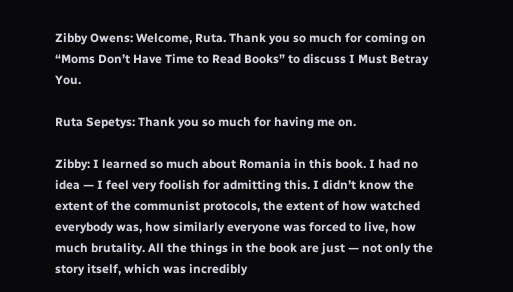Zibby Owens: Welcome, Ruta. Thank you so much for coming on “Moms Don’t Have Time to Read Books” to discuss I Must Betray You.

Ruta Sepetys: Thank you so much for having me on.

Zibby: I learned so much about Romania in this book. I had no idea — I feel very foolish for admitting this. I didn’t know the extent of the communist protocols, the extent of how watched everybody was, how similarly everyone was forced to live, how much brutality. All the things in the book are just — not only the story itself, which was incredibly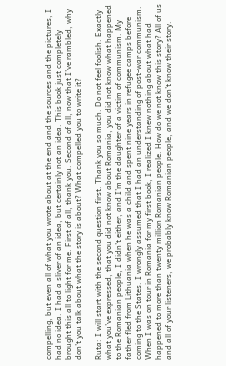compelling, but even all of what you wrote about at the end and the sources and the pictures, I had no idea. I had a sliver of an idea, but certainly not an idea. This book just completely brought this all to light for me. First of all, thank you. Second of all, now that I’ve rambled, why don’t you talk about what the story is about? What compelled you to write it?

Ruta: I will start with the second question first. Thank you so much. Do not feel foolish. Exactly what you’ve expressed, that you did not know about Romania, you did not know what happened to the Romanian people, I didn’t either, and I’m the daughter of a victim of communism. My father fled from Lithuania when he was a child and spent nine years in refugee camps before coming to the States. I wrongly assumed that I had an understanding of post-war communism. When I was on tour in Romania for my first book, I realized I knew nothing about what had happened to more than twenty million Romanian people. How do we not know this story? All of us and all of your listeners, we probably know Romanian people, and we don’t know their story.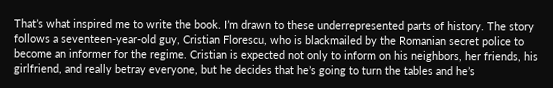That’s what inspired me to write the book. I’m drawn to these underrepresented parts of history. The story follows a seventeen-year-old guy, Cristian Florescu, who is blackmailed by the Romanian secret police to become an informer for the regime. Cristian is expected not only to inform on his neighbors, her friends, his girlfriend, and really betray everyone, but he decides that he’s going to turn the tables and he’s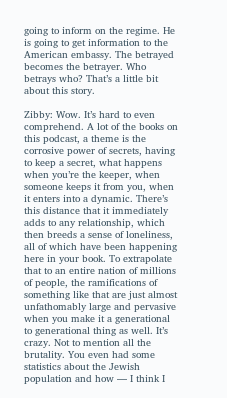going to inform on the regime. He is going to get information to the American embassy. The betrayed becomes the betrayer. Who betrays who? That’s a little bit about this story.

Zibby: Wow. It’s hard to even comprehend. A lot of the books on this podcast, a theme is the corrosive power of secrets, having to keep a secret, what happens when you’re the keeper, when someone keeps it from you, when it enters into a dynamic. There’s this distance that it immediately adds to any relationship, which then breeds a sense of loneliness, all of which have been happening here in your book. To extrapolate that to an entire nation of millions of people, the ramifications of something like that are just almost unfathomably large and pervasive when you make it a generational to generational thing as well. It’s crazy. Not to mention all the brutality. You even had some statistics about the Jewish population and how — I think I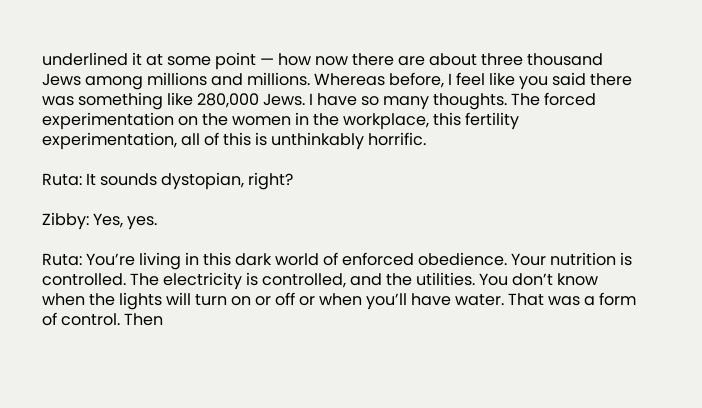underlined it at some point — how now there are about three thousand Jews among millions and millions. Whereas before, I feel like you said there was something like 280,000 Jews. I have so many thoughts. The forced experimentation on the women in the workplace, this fertility experimentation, all of this is unthinkably horrific.

Ruta: It sounds dystopian, right?

Zibby: Yes, yes.

Ruta: You’re living in this dark world of enforced obedience. Your nutrition is controlled. The electricity is controlled, and the utilities. You don’t know when the lights will turn on or off or when you’ll have water. That was a form of control. Then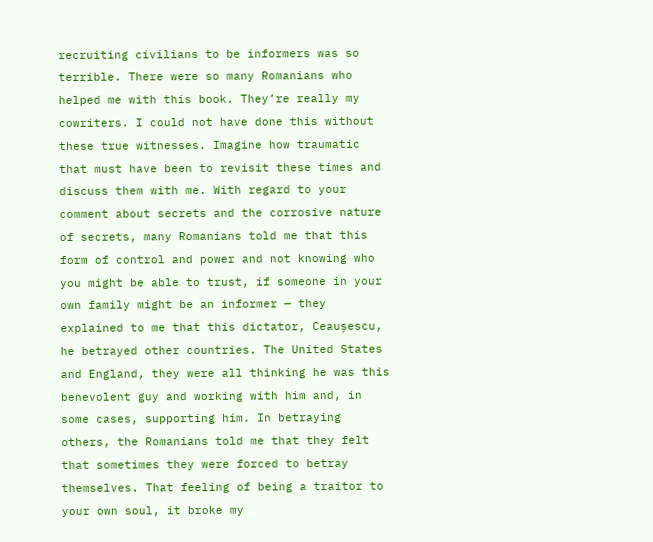recruiting civilians to be informers was so terrible. There were so many Romanians who helped me with this book. They’re really my cowriters. I could not have done this without these true witnesses. Imagine how traumatic that must have been to revisit these times and discuss them with me. With regard to your comment about secrets and the corrosive nature of secrets, many Romanians told me that this form of control and power and not knowing who you might be able to trust, if someone in your own family might be an informer — they explained to me that this dictator, Ceaușescu, he betrayed other countries. The United States and England, they were all thinking he was this benevolent guy and working with him and, in some cases, supporting him. In betraying others, the Romanians told me that they felt that sometimes they were forced to betray themselves. That feeling of being a traitor to your own soul, it broke my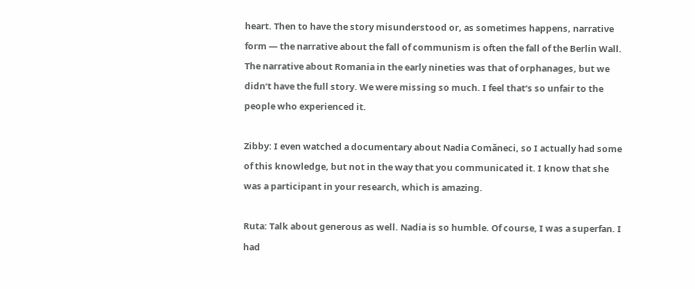heart. Then to have the story misunderstood or, as sometimes happens, narrative form — the narrative about the fall of communism is often the fall of the Berlin Wall. The narrative about Romania in the early nineties was that of orphanages, but we didn’t have the full story. We were missing so much. I feel that’s so unfair to the people who experienced it.

Zibby: I even watched a documentary about Nadia Comăneci, so I actually had some of this knowledge, but not in the way that you communicated it. I know that she was a participant in your research, which is amazing.

Ruta: Talk about generous as well. Nadia is so humble. Of course, I was a superfan. I had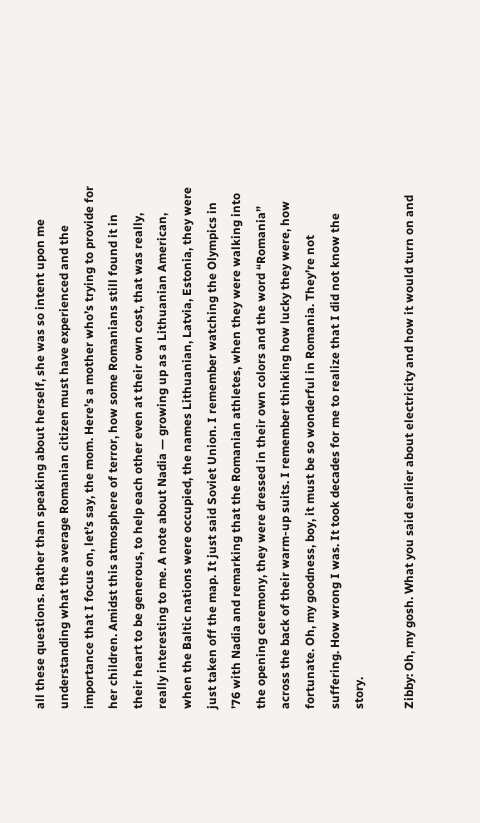all these questions. Rather than speaking about herself, she was so intent upon me understanding what the average Romanian citizen must have experienced and the importance that I focus on, let’s say, the mom. Here’s a mother who’s trying to provide for her children. Amidst this atmosphere of terror, how some Romanians still found it in their heart to be generous, to help each other even at their own cost, that was really, really interesting to me. A note about Nadia — growing up as a Lithuanian American, when the Baltic nations were occupied, the names Lithuanian, Latvia, Estonia, they were just taken off the map. It just said Soviet Union. I remember watching the Olympics in ’76 with Nadia and remarking that the Romanian athletes, when they were walking into the opening ceremony, they were dressed in their own colors and the word “Romania” across the back of their warm-up suits. I remember thinking how lucky they were, how fortunate. Oh, my goodness, boy, it must be so wonderful in Romania. They’re not suffering. How wrong I was. It took decades for me to realize that I did not know the story.

Zibby: Oh, my gosh. What you said earlier about electricity and how it would turn on and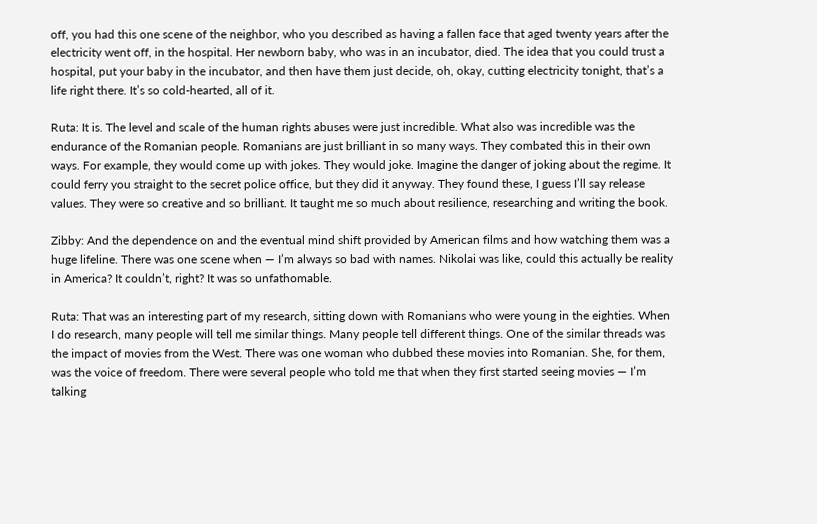off, you had this one scene of the neighbor, who you described as having a fallen face that aged twenty years after the electricity went off, in the hospital. Her newborn baby, who was in an incubator, died. The idea that you could trust a hospital, put your baby in the incubator, and then have them just decide, oh, okay, cutting electricity tonight, that’s a life right there. It’s so cold-hearted, all of it.

Ruta: It is. The level and scale of the human rights abuses were just incredible. What also was incredible was the endurance of the Romanian people. Romanians are just brilliant in so many ways. They combated this in their own ways. For example, they would come up with jokes. They would joke. Imagine the danger of joking about the regime. It could ferry you straight to the secret police office, but they did it anyway. They found these, I guess I’ll say release values. They were so creative and so brilliant. It taught me so much about resilience, researching and writing the book.

Zibby: And the dependence on and the eventual mind shift provided by American films and how watching them was a huge lifeline. There was one scene when — I’m always so bad with names. Nikolai was like, could this actually be reality in America? It couldn’t, right? It was so unfathomable.

Ruta: That was an interesting part of my research, sitting down with Romanians who were young in the eighties. When I do research, many people will tell me similar things. Many people tell different things. One of the similar threads was the impact of movies from the West. There was one woman who dubbed these movies into Romanian. She, for them, was the voice of freedom. There were several people who told me that when they first started seeing movies — I’m talking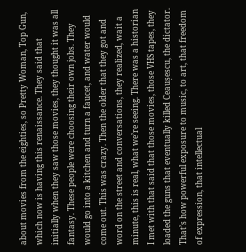about movies from the eighties, so Pretty Woman, Top Gun, which now is having this renaissance. They said that initially when they saw those movies, they thought it was all fantasy. These people were choosing their own jobs. They would go into a kitchen and turn a faucet, and water would come out. This was crazy. Then the older that they got and word on the street and conversations, they realized, wait a minute, this is real, what we’re seeing. There was a historian I met with that said that those movies, those VHS tapes, they loaded the guns that eventually killed Ceaușescu, the dictator. That’s how powerful exposure to music, to art, that freedom of expression, that intellectual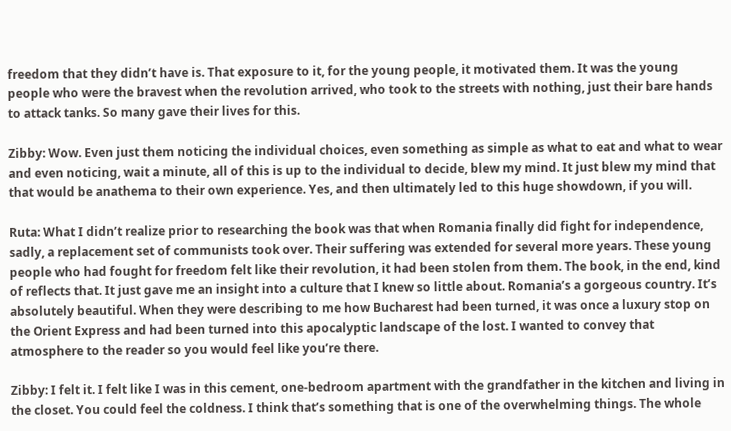freedom that they didn’t have is. That exposure to it, for the young people, it motivated them. It was the young people who were the bravest when the revolution arrived, who took to the streets with nothing, just their bare hands to attack tanks. So many gave their lives for this.

Zibby: Wow. Even just them noticing the individual choices, even something as simple as what to eat and what to wear and even noticing, wait a minute, all of this is up to the individual to decide, blew my mind. It just blew my mind that that would be anathema to their own experience. Yes, and then ultimately led to this huge showdown, if you will.

Ruta: What I didn’t realize prior to researching the book was that when Romania finally did fight for independence, sadly, a replacement set of communists took over. Their suffering was extended for several more years. These young people who had fought for freedom felt like their revolution, it had been stolen from them. The book, in the end, kind of reflects that. It just gave me an insight into a culture that I knew so little about. Romania’s a gorgeous country. It’s absolutely beautiful. When they were describing to me how Bucharest had been turned, it was once a luxury stop on the Orient Express and had been turned into this apocalyptic landscape of the lost. I wanted to convey that atmosphere to the reader so you would feel like you’re there.

Zibby: I felt it. I felt like I was in this cement, one-bedroom apartment with the grandfather in the kitchen and living in the closet. You could feel the coldness. I think that’s something that is one of the overwhelming things. The whole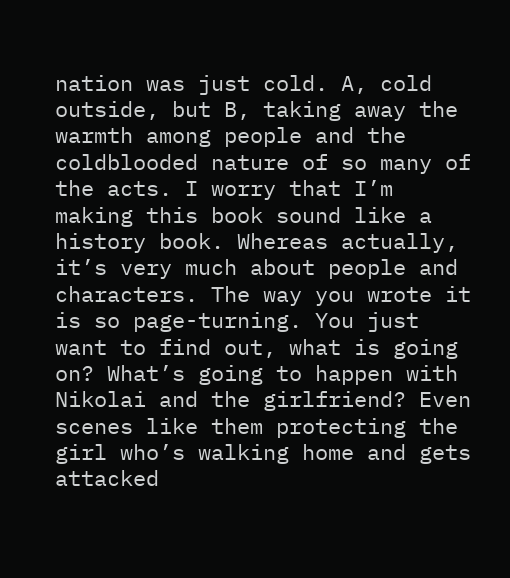nation was just cold. A, cold outside, but B, taking away the warmth among people and the coldblooded nature of so many of the acts. I worry that I’m making this book sound like a history book. Whereas actually, it’s very much about people and characters. The way you wrote it is so page-turning. You just want to find out, what is going on? What’s going to happen with Nikolai and the girlfriend? Even scenes like them protecting the girl who’s walking home and gets attacked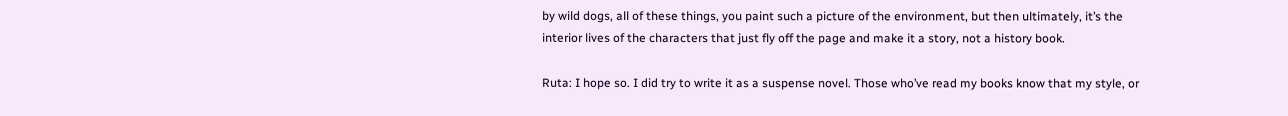by wild dogs, all of these things, you paint such a picture of the environment, but then ultimately, it’s the interior lives of the characters that just fly off the page and make it a story, not a history book.

Ruta: I hope so. I did try to write it as a suspense novel. Those who’ve read my books know that my style, or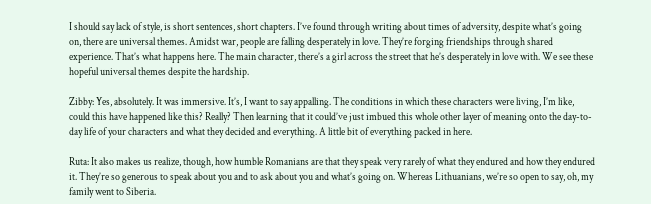I should say lack of style, is short sentences, short chapters. I’ve found through writing about times of adversity, despite what’s going on, there are universal themes. Amidst war, people are falling desperately in love. They’re forging friendships through shared experience. That’s what happens here. The main character, there’s a girl across the street that he’s desperately in love with. We see these hopeful universal themes despite the hardship.

Zibby: Yes, absolutely. It was immersive. It’s, I want to say appalling. The conditions in which these characters were living, I’m like, could this have happened like this? Really? Then learning that it could’ve just imbued this whole other layer of meaning onto the day-to-day life of your characters and what they decided and everything. A little bit of everything packed in here.

Ruta: It also makes us realize, though, how humble Romanians are that they speak very rarely of what they endured and how they endured it. They’re so generous to speak about you and to ask about you and what’s going on. Whereas Lithuanians, we’re so open to say, oh, my family went to Siberia.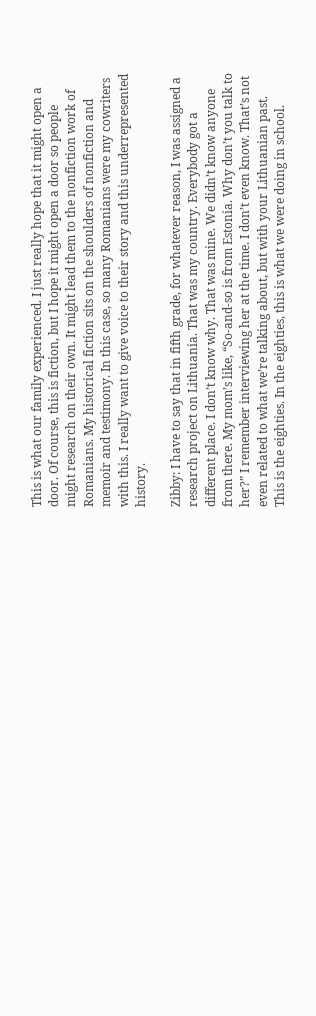This is what our family experienced. I just really hope that it might open a door. Of course, this is fiction, but I hope it might open a door so people might research on their own. It might lead them to the nonfiction work of Romanians. My historical fiction sits on the shoulders of nonfiction and memoir and testimony. In this case, so many Romanians were my cowriters with this. I really want to give voice to their story and this underrepresented history.

Zibby: I have to say that in fifth grade, for whatever reason, I was assigned a research project on Lithuania. That was my country. Everybody got a different place. I don’t know why. That was mine. We didn’t know anyone from there. My mom’s like, “So-and-so is from Estonia. Why don’t you talk to her?” I remember interviewing her at the time. I don’t even know. That’s not even related to what we’re talking about, but with your Lithuanian past. This is the eighties. In the eighties, this is what we were doing in school.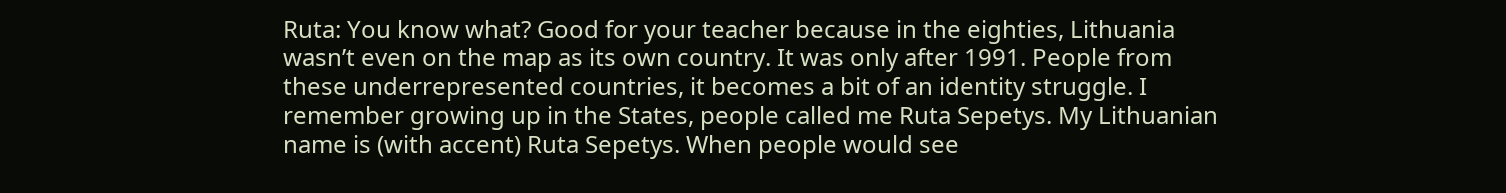Ruta: You know what? Good for your teacher because in the eighties, Lithuania wasn’t even on the map as its own country. It was only after 1991. People from these underrepresented countries, it becomes a bit of an identity struggle. I remember growing up in the States, people called me Ruta Sepetys. My Lithuanian name is (with accent) Ruta Sepetys. When people would see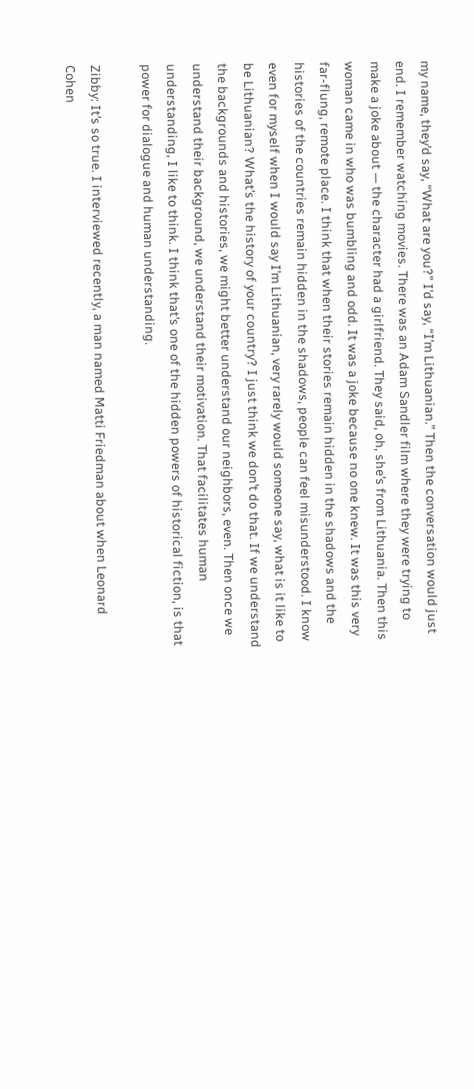my name, they’d say, “What are you?” I’d say, “I’m Lithuanian.” Then the conversation would just end. I remember watching movies. There was an Adam Sandler film where they were trying to make a joke about — the character had a girlfriend. They said, oh, she’s from Lithuania. Then this woman came in who was bumbling and odd. It was a joke because no one knew. It was this very far-flung, remote place. I think that when their stories remain hidden in the shadows and the histories of the countries remain hidden in the shadows, people can feel misunderstood. I know even for myself when I would say I’m Lithuanian, very rarely would someone say, what is it like to be Lithuanian? What’s the history of your country? I just think we don’t do that. If we understand the backgrounds and histories, we might better understand our neighbors, even. Then once we understand their background, we understand their motivation. That facilitates human understanding, I like to think. I think that’s one of the hidden powers of historical fiction, is that power for dialogue and human understanding.

Zibby: It’s so true. I interviewed recently, a man named Matti Friedman about when Leonard Cohen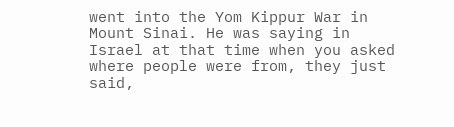went into the Yom Kippur War in Mount Sinai. He was saying in Israel at that time when you asked where people were from, they just said,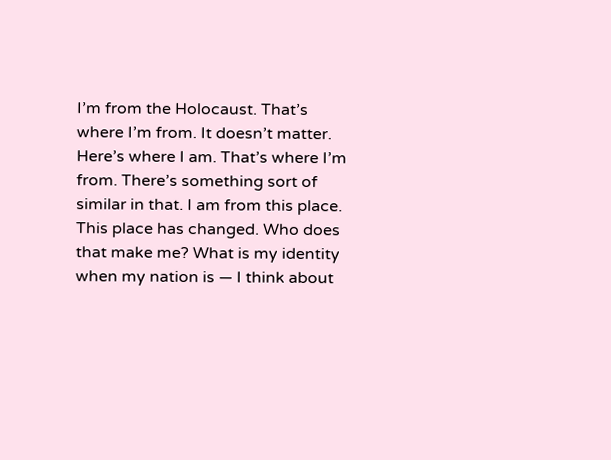I’m from the Holocaust. That’s where I’m from. It doesn’t matter. Here’s where I am. That’s where I’m from. There’s something sort of similar in that. I am from this place. This place has changed. Who does that make me? What is my identity when my nation is — I think about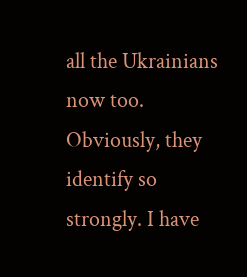all the Ukrainians now too. Obviously, they identify so strongly. I have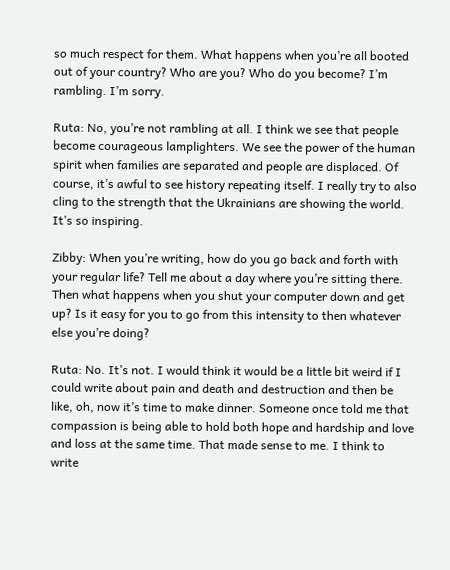so much respect for them. What happens when you’re all booted out of your country? Who are you? Who do you become? I’m rambling. I’m sorry.

Ruta: No, you’re not rambling at all. I think we see that people become courageous lamplighters. We see the power of the human spirit when families are separated and people are displaced. Of course, it’s awful to see history repeating itself. I really try to also cling to the strength that the Ukrainians are showing the world. It’s so inspiring.

Zibby: When you’re writing, how do you go back and forth with your regular life? Tell me about a day where you’re sitting there. Then what happens when you shut your computer down and get up? Is it easy for you to go from this intensity to then whatever else you’re doing?

Ruta: No. It’s not. I would think it would be a little bit weird if I could write about pain and death and destruction and then be like, oh, now it’s time to make dinner. Someone once told me that compassion is being able to hold both hope and hardship and love and loss at the same time. That made sense to me. I think to write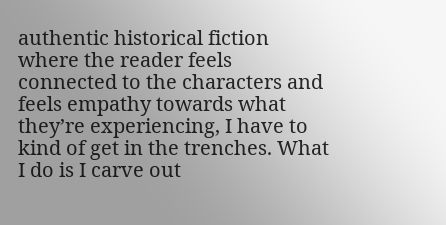authentic historical fiction where the reader feels connected to the characters and feels empathy towards what they’re experiencing, I have to kind of get in the trenches. What I do is I carve out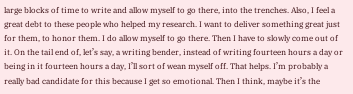large blocks of time to write and allow myself to go there, into the trenches. Also, I feel a great debt to these people who helped my research. I want to deliver something great just for them, to honor them. I do allow myself to go there. Then I have to slowly come out of it. On the tail end of, let’s say, a writing bender, instead of writing fourteen hours a day or being in it fourteen hours a day, I’ll sort of wean myself off. That helps. I’m probably a really bad candidate for this because I get so emotional. Then I think, maybe it’s the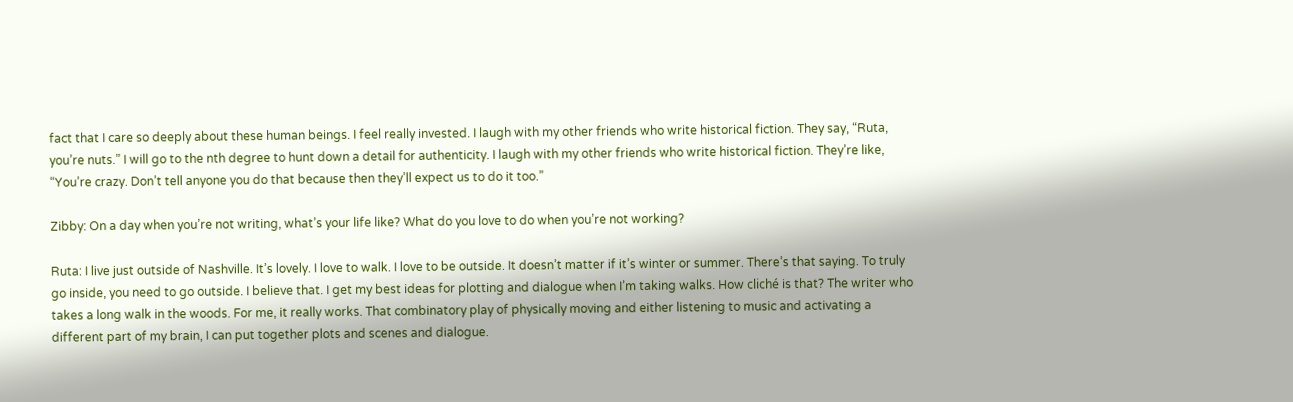fact that I care so deeply about these human beings. I feel really invested. I laugh with my other friends who write historical fiction. They say, “Ruta, you’re nuts.” I will go to the nth degree to hunt down a detail for authenticity. I laugh with my other friends who write historical fiction. They’re like, “You’re crazy. Don’t tell anyone you do that because then they’ll expect us to do it too.”

Zibby: On a day when you’re not writing, what’s your life like? What do you love to do when you’re not working?

Ruta: I live just outside of Nashville. It’s lovely. I love to walk. I love to be outside. It doesn’t matter if it’s winter or summer. There’s that saying. To truly go inside, you need to go outside. I believe that. I get my best ideas for plotting and dialogue when I’m taking walks. How cliché is that? The writer who takes a long walk in the woods. For me, it really works. That combinatory play of physically moving and either listening to music and activating a different part of my brain, I can put together plots and scenes and dialogue.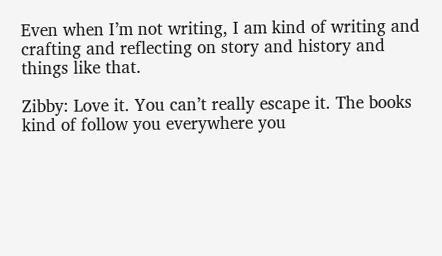Even when I’m not writing, I am kind of writing and crafting and reflecting on story and history and things like that.

Zibby: Love it. You can’t really escape it. The books kind of follow you everywhere you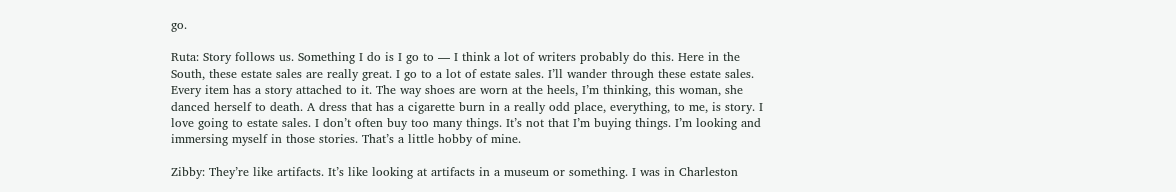go.

Ruta: Story follows us. Something I do is I go to — I think a lot of writers probably do this. Here in the South, these estate sales are really great. I go to a lot of estate sales. I’ll wander through these estate sales. Every item has a story attached to it. The way shoes are worn at the heels, I’m thinking, this woman, she danced herself to death. A dress that has a cigarette burn in a really odd place, everything, to me, is story. I love going to estate sales. I don’t often buy too many things. It’s not that I’m buying things. I’m looking and immersing myself in those stories. That’s a little hobby of mine.

Zibby: They’re like artifacts. It’s like looking at artifacts in a museum or something. I was in Charleston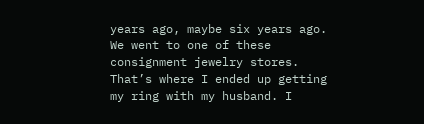years ago, maybe six years ago. We went to one of these consignment jewelry stores. That’s where I ended up getting my ring with my husband. I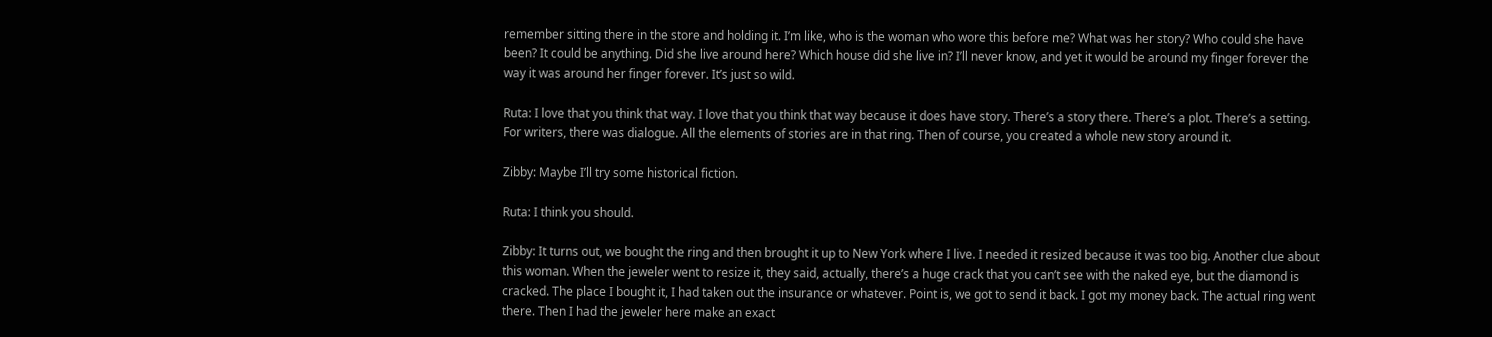remember sitting there in the store and holding it. I’m like, who is the woman who wore this before me? What was her story? Who could she have been? It could be anything. Did she live around here? Which house did she live in? I’ll never know, and yet it would be around my finger forever the way it was around her finger forever. It’s just so wild.

Ruta: I love that you think that way. I love that you think that way because it does have story. There’s a story there. There’s a plot. There’s a setting. For writers, there was dialogue. All the elements of stories are in that ring. Then of course, you created a whole new story around it.

Zibby: Maybe I’ll try some historical fiction.

Ruta: I think you should.

Zibby: It turns out, we bought the ring and then brought it up to New York where I live. I needed it resized because it was too big. Another clue about this woman. When the jeweler went to resize it, they said, actually, there’s a huge crack that you can’t see with the naked eye, but the diamond is cracked. The place I bought it, I had taken out the insurance or whatever. Point is, we got to send it back. I got my money back. The actual ring went there. Then I had the jeweler here make an exact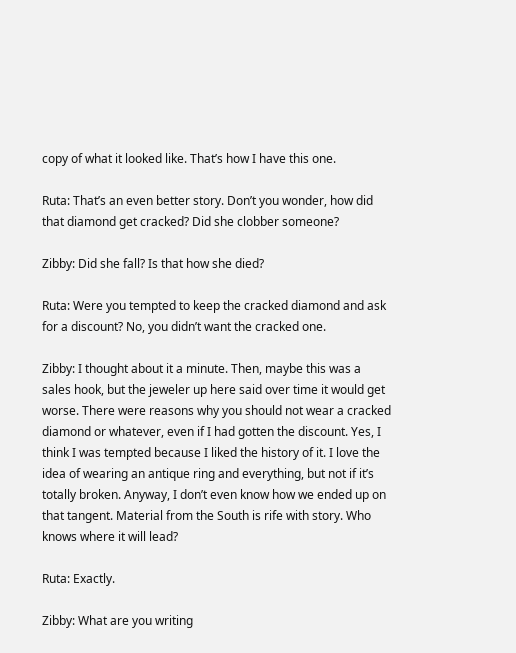copy of what it looked like. That’s how I have this one.

Ruta: That’s an even better story. Don’t you wonder, how did that diamond get cracked? Did she clobber someone?

Zibby: Did she fall? Is that how she died?

Ruta: Were you tempted to keep the cracked diamond and ask for a discount? No, you didn’t want the cracked one.

Zibby: I thought about it a minute. Then, maybe this was a sales hook, but the jeweler up here said over time it would get worse. There were reasons why you should not wear a cracked diamond or whatever, even if I had gotten the discount. Yes, I think I was tempted because I liked the history of it. I love the idea of wearing an antique ring and everything, but not if it’s totally broken. Anyway, I don’t even know how we ended up on that tangent. Material from the South is rife with story. Who knows where it will lead?

Ruta: Exactly.

Zibby: What are you writing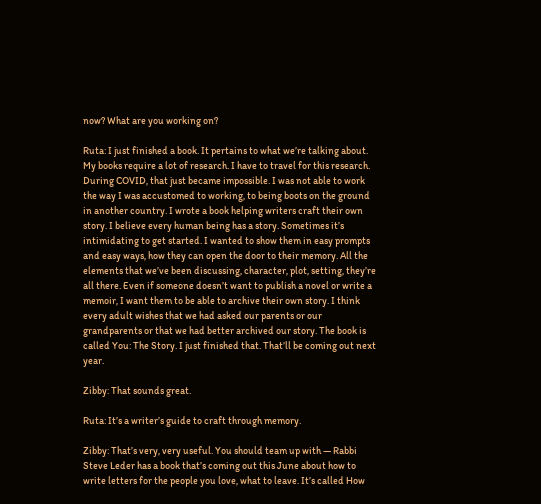now? What are you working on?

Ruta: I just finished a book. It pertains to what we’re talking about. My books require a lot of research. I have to travel for this research. During COVID, that just became impossible. I was not able to work the way I was accustomed to working, to being boots on the ground in another country. I wrote a book helping writers craft their own story. I believe every human being has a story. Sometimes it’s intimidating to get started. I wanted to show them in easy prompts and easy ways, how they can open the door to their memory. All the elements that we’ve been discussing, character, plot, setting, they’re all there. Even if someone doesn’t want to publish a novel or write a memoir, I want them to be able to archive their own story. I think every adult wishes that we had asked our parents or our grandparents or that we had better archived our story. The book is called You: The Story. I just finished that. That’ll be coming out next year.

Zibby: That sounds great.

Ruta: It’s a writer’s guide to craft through memory.

Zibby: That’s very, very useful. You should team up with — Rabbi Steve Leder has a book that’s coming out this June about how to write letters for the people you love, what to leave. It’s called How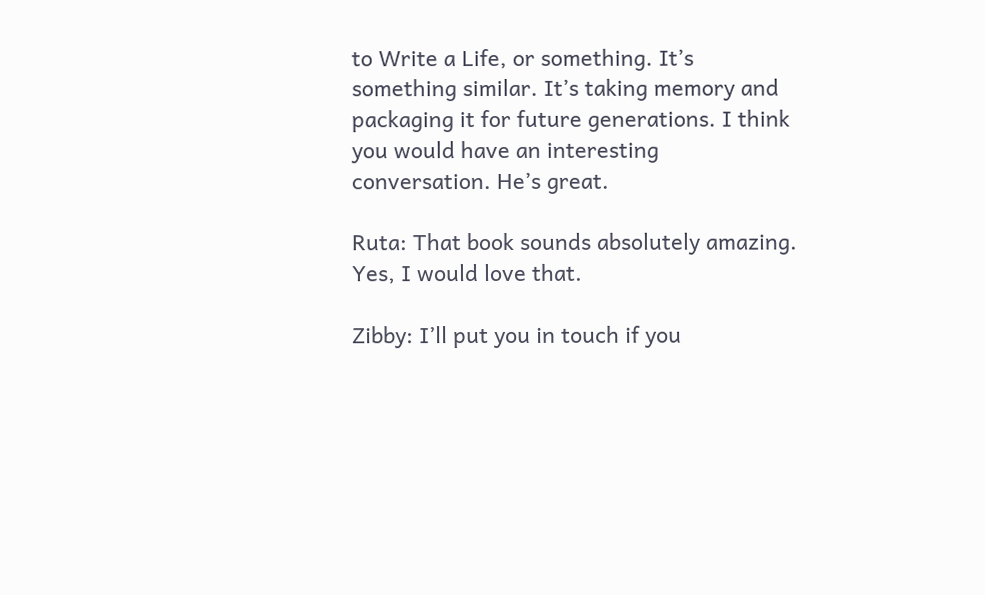to Write a Life, or something. It’s something similar. It’s taking memory and packaging it for future generations. I think you would have an interesting conversation. He’s great.

Ruta: That book sounds absolutely amazing. Yes, I would love that.

Zibby: I’ll put you in touch if you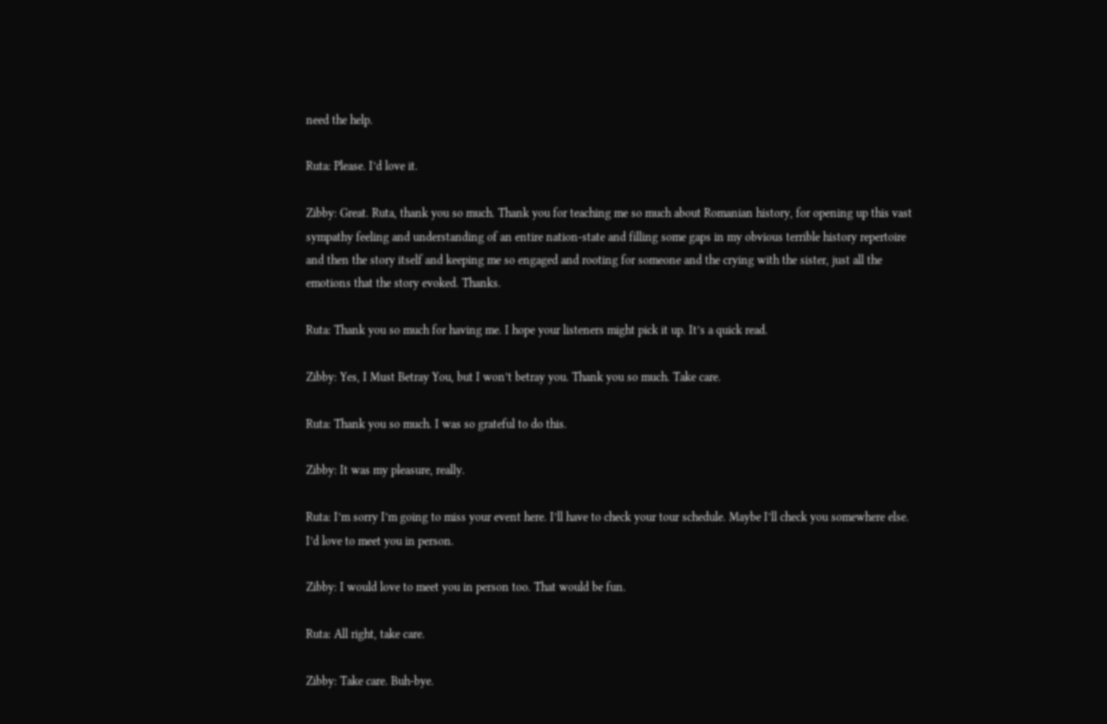need the help.

Ruta: Please. I’d love it.

Zibby: Great. Ruta, thank you so much. Thank you for teaching me so much about Romanian history, for opening up this vast sympathy feeling and understanding of an entire nation-state and filling some gaps in my obvious terrible history repertoire and then the story itself and keeping me so engaged and rooting for someone and the crying with the sister, just all the emotions that the story evoked. Thanks.

Ruta: Thank you so much for having me. I hope your listeners might pick it up. It’s a quick read.

Zibby: Yes, I Must Betray You, but I won’t betray you. Thank you so much. Take care.

Ruta: Thank you so much. I was so grateful to do this.

Zibby: It was my pleasure, really.

Ruta: I’m sorry I’m going to miss your event here. I’ll have to check your tour schedule. Maybe I’ll check you somewhere else. I’d love to meet you in person.

Zibby: I would love to meet you in person too. That would be fun.

Ruta: All right, take care.

Zibby: Take care. Buh-bye.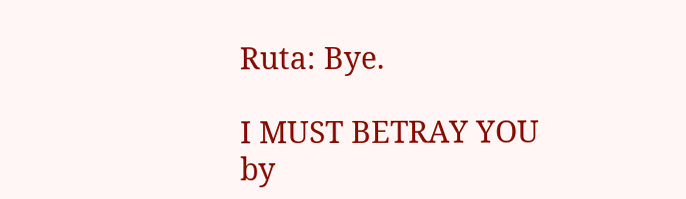Ruta: Bye.

I MUST BETRAY YOU by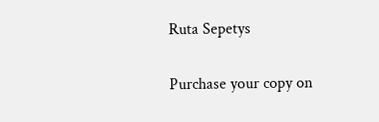Ruta Sepetys

Purchase your copy on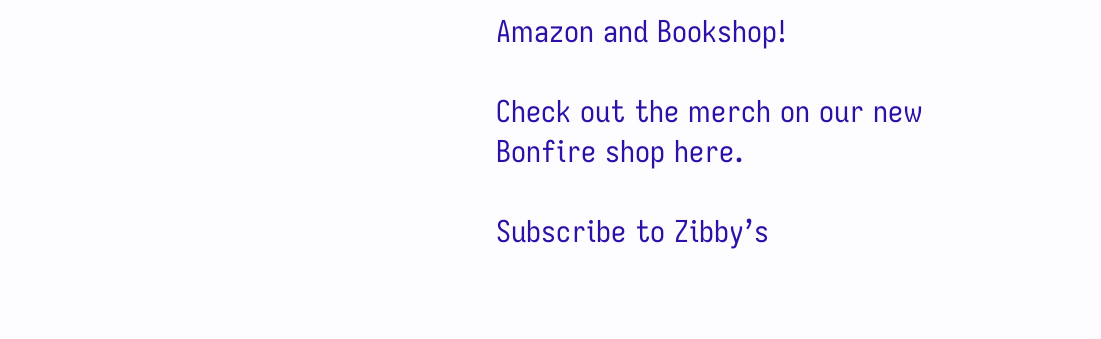Amazon and Bookshop!

Check out the merch on our new Bonfire shop here.

Subscribe to Zibby’s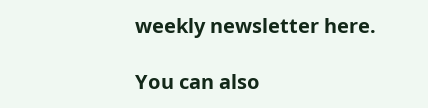weekly newsletter here.

You can also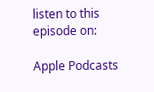listen to this episode on:

Apple Podcasts